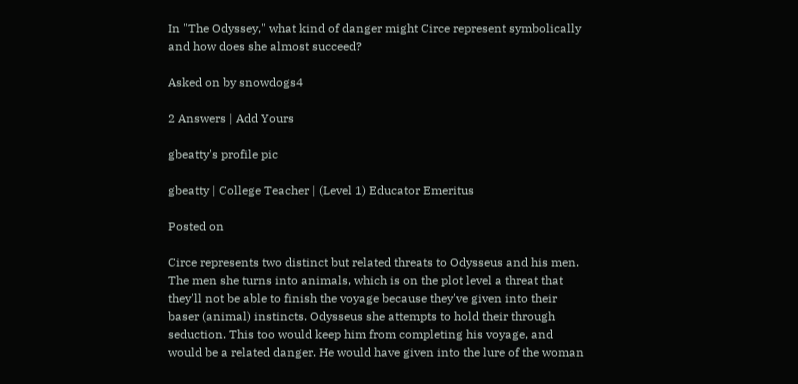In "The Odyssey," what kind of danger might Circe represent symbolically and how does she almost succeed?

Asked on by snowdogs4

2 Answers | Add Yours

gbeatty's profile pic

gbeatty | College Teacher | (Level 1) Educator Emeritus

Posted on

Circe represents two distinct but related threats to Odysseus and his men. The men she turns into animals, which is on the plot level a threat that they'll not be able to finish the voyage because they've given into their baser (animal) instincts. Odysseus she attempts to hold their through seduction. This too would keep him from completing his voyage, and would be a related danger. He would have given into the lure of the woman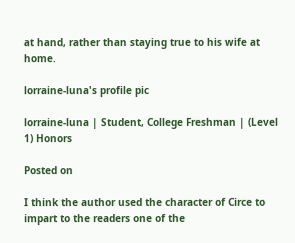at hand, rather than staying true to his wife at home.

lorraine-luna's profile pic

lorraine-luna | Student, College Freshman | (Level 1) Honors

Posted on

I think the author used the character of Circe to impart to the readers one of the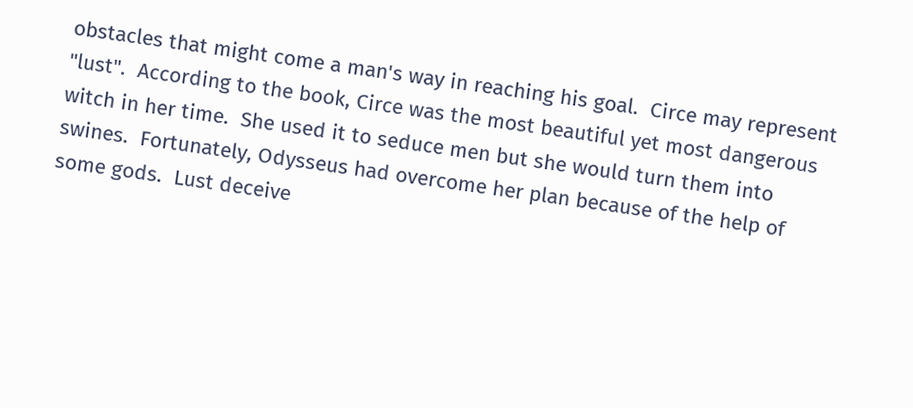obstacles that might come a man's way in reaching his goal.  Circe may represent "lust".  According to the book, Circe was the most beautiful yet most dangerous witch in her time.  She used it to seduce men but she would turn them into swines.  Fortunately, Odysseus had overcome her plan because of the help of some gods.  Lust deceive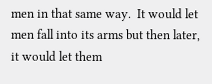men in that same way.  It would let men fall into its arms but then later, it would let them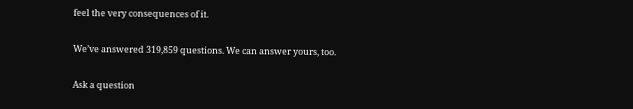feel the very consequences of it.

We’ve answered 319,859 questions. We can answer yours, too.

Ask a question